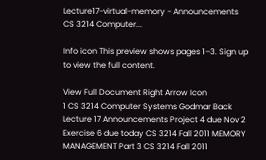Lecture17-virtual-memory - Announcements CS 3214 Computer...

Info icon This preview shows pages 1–3. Sign up to view the full content.

View Full Document Right Arrow Icon
1 CS 3214 Computer Systems Godmar Back Lecture 17 Announcements Project 4 due Nov 2 Exercise 6 due today CS 3214 Fall 2011 MEMORY MANAGEMENT Part 3 CS 3214 Fall 2011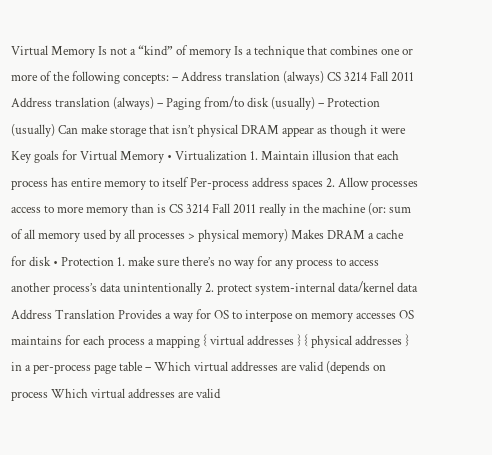Virtual Memory Is not a “kind” of memory Is a technique that combines one or more of the following concepts: – Address translation (always) CS 3214 Fall 2011 Address translation (always) – Paging from/to disk (usually) – Protection (usually) Can make storage that isn’t physical DRAM appear as though it were Key goals for Virtual Memory • Virtualization 1. Maintain illusion that each process has entire memory to itself Per-process address spaces 2. Allow processes access to more memory than is CS 3214 Fall 2011 really in the machine (or: sum of all memory used by all processes > physical memory) Makes DRAM a cache for disk • Protection 1. make sure there’s no way for any process to access another process’s data unintentionally 2. protect system-internal data/kernel data Address Translation Provides a way for OS to interpose on memory accesses OS maintains for each process a mapping { virtual addresses } { physical addresses } in a per-process page table – Which virtual addresses are valid (depends on process Which virtual addresses are valid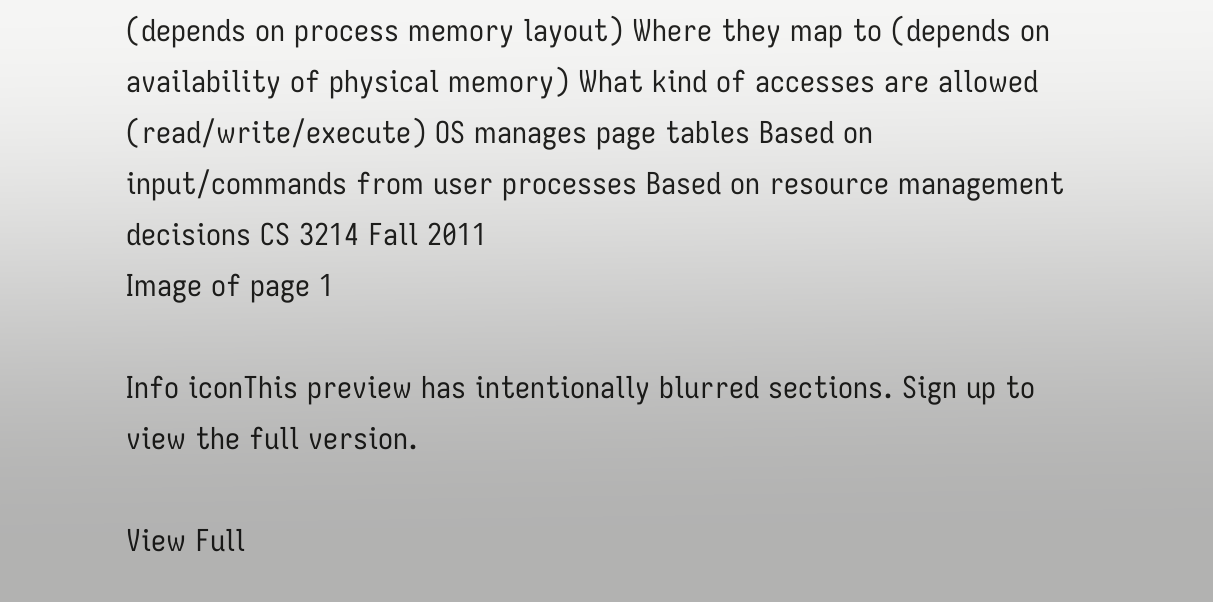(depends on process memory layout) Where they map to (depends on availability of physical memory) What kind of accesses are allowed (read/write/execute) OS manages page tables Based on input/commands from user processes Based on resource management decisions CS 3214 Fall 2011
Image of page 1

Info iconThis preview has intentionally blurred sections. Sign up to view the full version.

View Full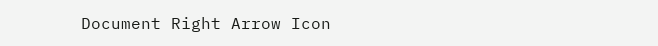Document Right Arrow Icon